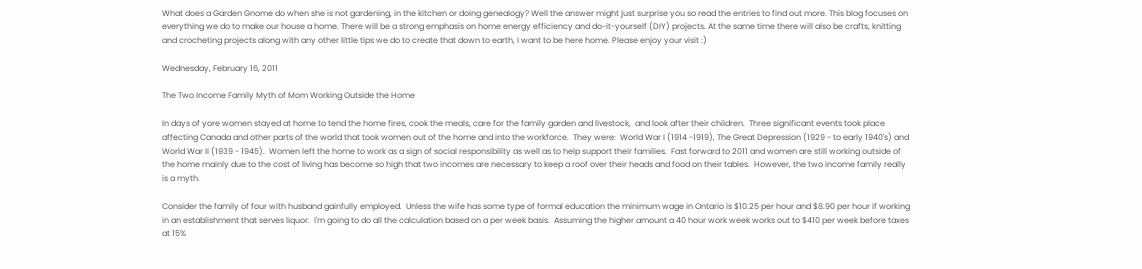What does a Garden Gnome do when she is not gardening, in the kitchen or doing genealogy? Well the answer might just surprise you so read the entries to find out more. This blog focuses on everything we do to make our house a home. There will be a strong emphasis on home energy efficiency and do-it-yourself (DIY) projects. At the same time there will also be crafts, knitting and crocheting projects along with any other little tips we do to create that down to earth, I want to be here home. Please enjoy your visit :)

Wednesday, February 16, 2011

The Two Income Family Myth of Mom Working Outside the Home

In days of yore women stayed at home to tend the home fires, cook the meals, care for the family garden and livestock,  and look after their children.  Three significant events took place affecting Canada and other parts of the world that took women out of the home and into the workforce.  They were:  World War I (1914 -1919), The Great Depression (1929 - to early 1940's) and World War II (1939 - 1945).  Women left the home to work as a sign of social responsibility as well as to help support their families.  Fast forward to 2011 and women are still working outside of the home mainly due to the cost of living has become so high that two incomes are necessary to keep a roof over their heads and food on their tables.  However, the two income family really is a myth.

Consider the family of four with husband gainfully employed.  Unless the wife has some type of formal education the minimum wage in Ontario is $10.25 per hour and $8.90 per hour if working in an establishment that serves liquor.  I'm going to do all the calculation based on a per week basis.  Assuming the higher amount a 40 hour work week works out to $410 per week before taxes at 15%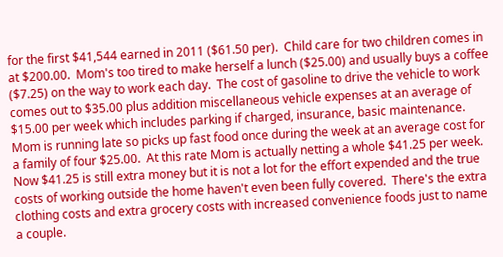for the first $41,544 earned in 2011 ($61.50 per).  Child care for two children comes in at $200.00.  Mom's too tired to make herself a lunch ($25.00) and usually buys a coffee ($7.25) on the way to work each day.  The cost of gasoline to drive the vehicle to work comes out to $35.00 plus addition miscellaneous vehicle expenses at an average of $15.00 per week which includes parking if charged, insurance, basic maintenance.  Mom is running late so picks up fast food once during the week at an average cost for a family of four $25.00.  At this rate Mom is actually netting a whole $41.25 per week.  Now $41.25 is still extra money but it is not a lot for the effort expended and the true costs of working outside the home haven't even been fully covered.  There's the extra clothing costs and extra grocery costs with increased convenience foods just to name a couple.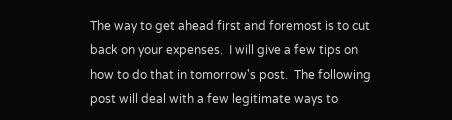The way to get ahead first and foremost is to cut back on your expenses.  I will give a few tips on how to do that in tomorrow's post.  The following post will deal with a few legitimate ways to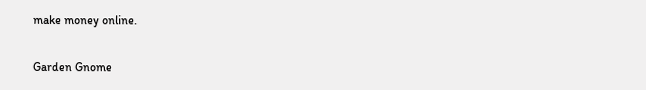make money online.

Garden Gnome